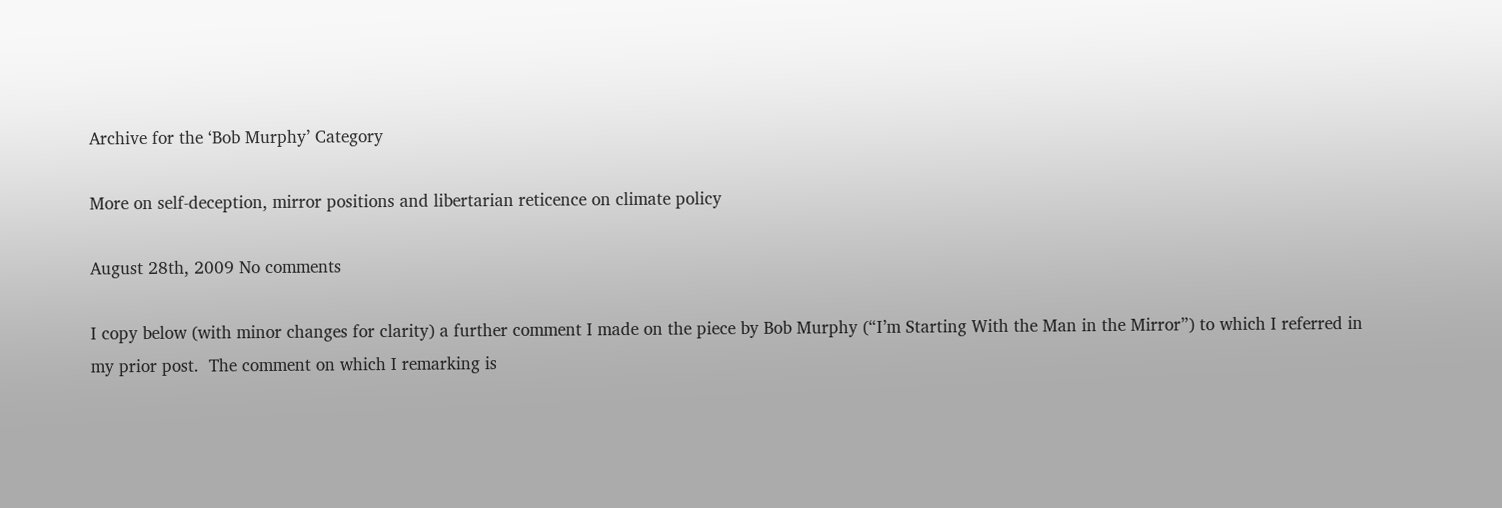Archive for the ‘Bob Murphy’ Category

More on self-deception, mirror positions and libertarian reticence on climate policy

August 28th, 2009 No comments

I copy below (with minor changes for clarity) a further comment I made on the piece by Bob Murphy (“I’m Starting With the Man in the Mirror”) to which I referred in my prior post.  The comment on which I remarking is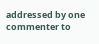addressed by one commenter to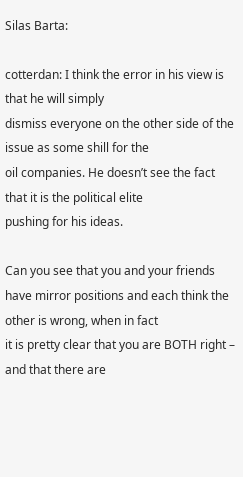Silas Barta:

cotterdan: I think the error in his view is that he will simply
dismiss everyone on the other side of the issue as some shill for the
oil companies. He doesn’t see the fact that it is the political elite
pushing for his ideas.

Can you see that you and your friends
have mirror positions and each think the other is wrong, when in fact
it is pretty clear that you are BOTH right – and that there are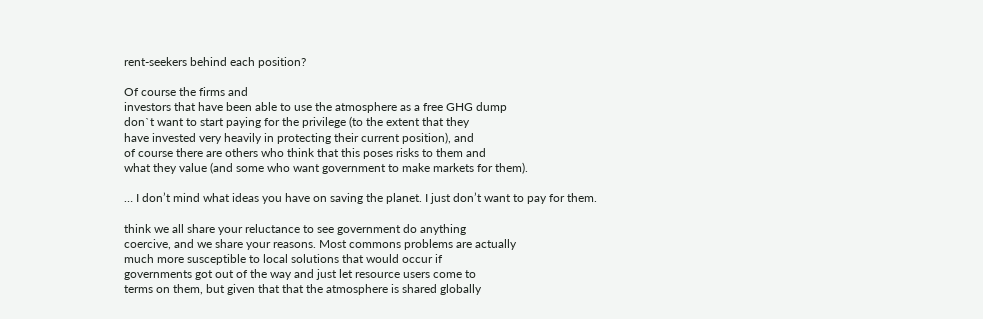rent-seekers behind each position?

Of course the firms and
investors that have been able to use the atmosphere as a free GHG dump
don`t want to start paying for the privilege (to the extent that they
have invested very heavily in protecting their current position), and
of course there are others who think that this poses risks to them and
what they value (and some who want government to make markets for them).

… I don’t mind what ideas you have on saving the planet. I just don’t want to pay for them.

think we all share your reluctance to see government do anything
coercive, and we share your reasons. Most commons problems are actually
much more susceptible to local solutions that would occur if
governments got out of the way and just let resource users come to
terms on them, but given that that the atmosphere is shared globally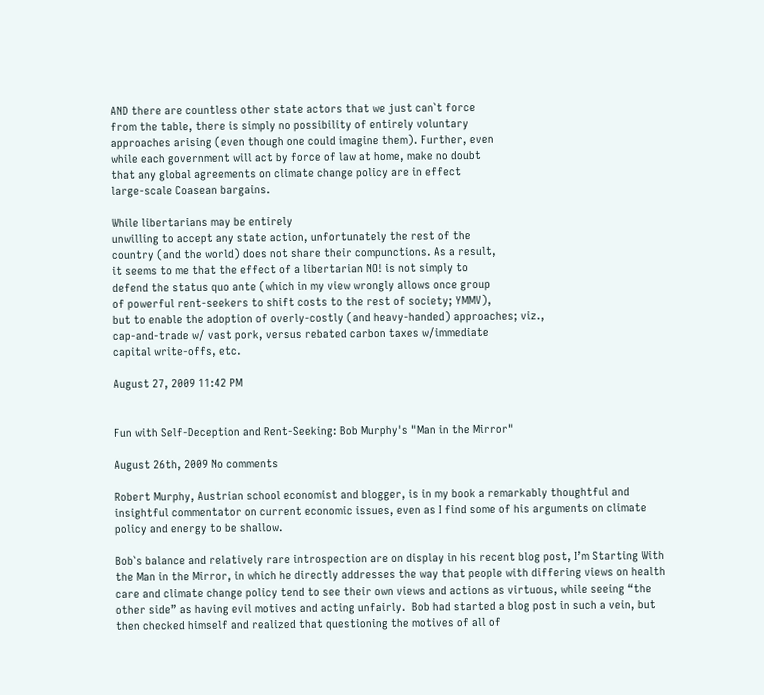AND there are countless other state actors that we just can`t force
from the table, there is simply no possibility of entirely voluntary
approaches arising (even though one could imagine them). Further, even
while each government will act by force of law at home, make no doubt
that any global agreements on climate change policy are in effect
large-scale Coasean bargains.

While libertarians may be entirely
unwilling to accept any state action, unfortunately the rest of the
country (and the world) does not share their compunctions. As a result,
it seems to me that the effect of a libertarian NO! is not simply to
defend the status quo ante (which in my view wrongly allows once group
of powerful rent-seekers to shift costs to the rest of society; YMMV),
but to enable the adoption of overly-costly (and heavy-handed) approaches; viz.,
cap-and-trade w/ vast pork, versus rebated carbon taxes w/immediate
capital write-offs, etc.

August 27, 2009 11:42 PM


Fun with Self-Deception and Rent-Seeking: Bob Murphy's "Man in the Mirror"

August 26th, 2009 No comments

Robert Murphy, Austrian school economist and blogger, is in my book a remarkably thoughtful and insightful commentator on current economic issues, even as I find some of his arguments on climate policy and energy to be shallow.

Bob`s balance and relatively rare introspection are on display in his recent blog post, I’m Starting With the Man in the Mirror, in which he directly addresses the way that people with differing views on health care and climate change policy tend to see their own views and actions as virtuous, while seeing “the other side” as having evil motives and acting unfairly.  Bob had started a blog post in such a vein, but then checked himself and realized that questioning the motives of all of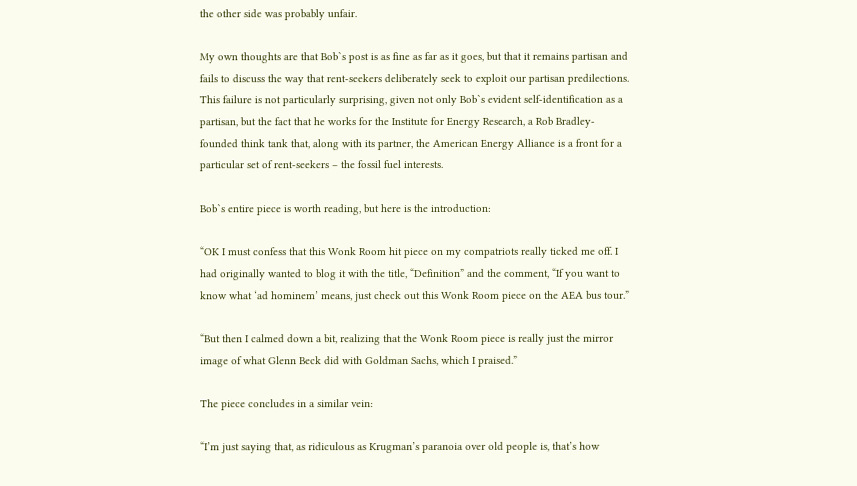the other side was probably unfair.

My own thoughts are that Bob`s post is as fine as far as it goes, but that it remains partisan and fails to discuss the way that rent-seekers deliberately seek to exploit our partisan predilections. This failure is not particularly surprising, given not only Bob`s evident self-identification as a partisan, but the fact that he works for the Institute for Energy Research, a Rob Bradley-founded think tank that, along with its partner, the American Energy Alliance is a front for a particular set of rent-seekers – the fossil fuel interests.

Bob`s entire piece is worth reading, but here is the introduction:

“OK I must confess that this Wonk Room hit piece on my compatriots really ticked me off. I had originally wanted to blog it with the title, “Definition” and the comment, “If you want to know what ‘ad hominem’ means, just check out this Wonk Room piece on the AEA bus tour.”

“But then I calmed down a bit, realizing that the Wonk Room piece is really just the mirror image of what Glenn Beck did with Goldman Sachs, which I praised.”

The piece concludes in a similar vein:

“I’m just saying that, as ridiculous as Krugman’s paranoia over old people is, that’s how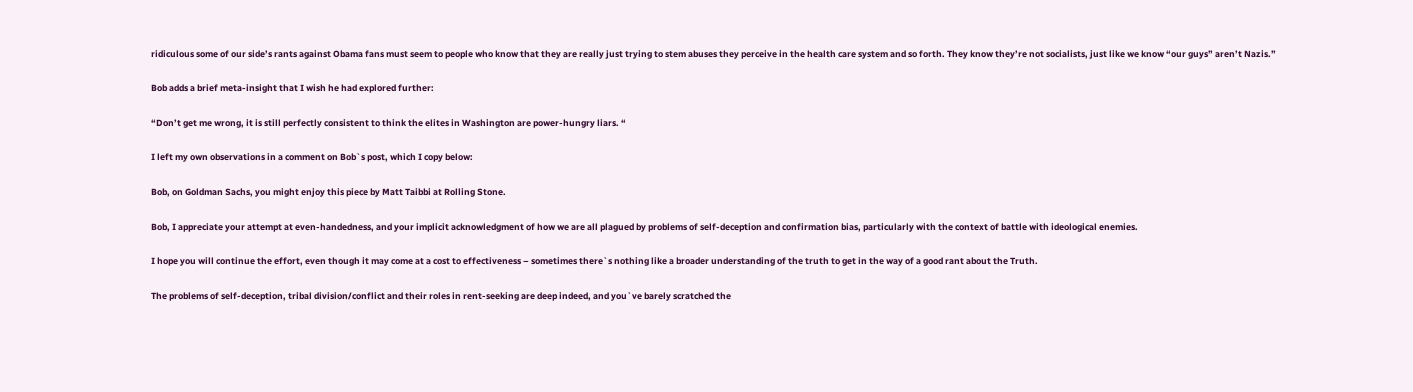ridiculous some of our side’s rants against Obama fans must seem to people who know that they are really just trying to stem abuses they perceive in the health care system and so forth. They know they’re not socialists, just like we know “our guys” aren’t Nazis.”

Bob adds a brief meta-insight that I wish he had explored further:

“Don’t get me wrong, it is still perfectly consistent to think the elites in Washington are power-hungry liars. “

I left my own observations in a comment on Bob`s post, which I copy below:

Bob, on Goldman Sachs, you might enjoy this piece by Matt Taibbi at Rolling Stone.

Bob, I appreciate your attempt at even-handedness, and your implicit acknowledgment of how we are all plagued by problems of self-deception and confirmation bias, particularly with the context of battle with ideological enemies.

I hope you will continue the effort, even though it may come at a cost to effectiveness – sometimes there`s nothing like a broader understanding of the truth to get in the way of a good rant about the Truth.

The problems of self-deception, tribal division/conflict and their roles in rent-seeking are deep indeed, and you`ve barely scratched the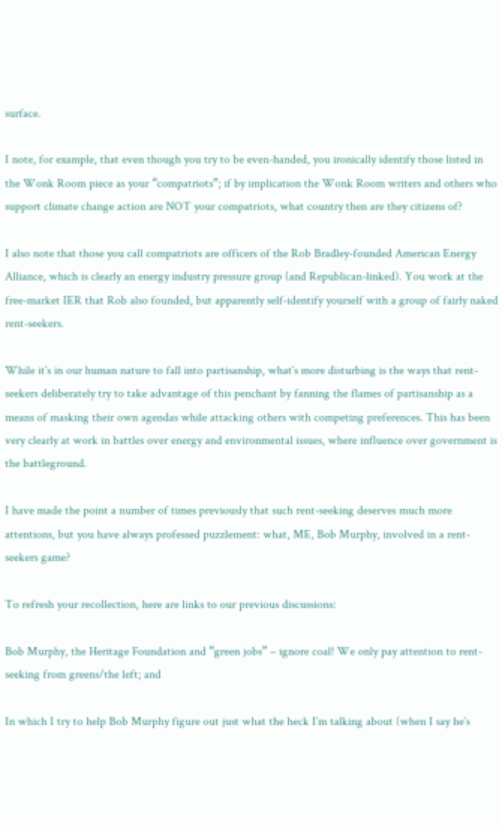surface.

I note, for example, that even though you try to be even-handed, you ironically identify those listed in the Wonk Room piece as your “compatriots”; if by implication the Wonk Room writers and others who support climate change action are NOT your compatriots, what country then are they citizens of?

I also note that those you call compatriots are officers of the Rob Bradley-founded American Energy Alliance, which is clearly an energy industry pressure group (and Republican-linked). You work at the free-market IER that Rob also founded, but apparently self-identify yourself with a group of fairly naked rent-seekers.

While it`s in our human nature to fall into partisanship, what`s more disturbing is the ways that rent-seekers deliberately try to take advantage of this penchant by fanning the flames of partisanship as a means of masking their own agendas while attacking others with competing preferences. This has been very clearly at work in battles over energy and environmental issues, where influence over government is the battleground.

I have made the point a number of times previously that such rent-seeking deserves much more attentions, but you have always professed puzzlement: what, ME, Bob Murphy, involved in a rent-seekers game?

To refresh your recollection, here are links to our previous discussions:

Bob Murphy, the Heritage Foundation and “green jobs” – ignore coal! We only pay attention to rent-seeking from greens/the left; and

In which I try to help Bob Murphy figure out just what the heck I`m talking about (when I say he`s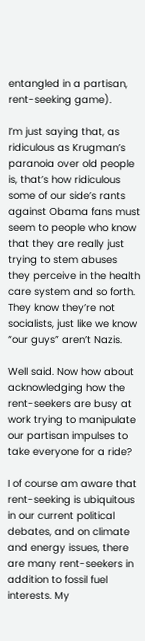entangled in a partisan, rent-seeking game).

I’m just saying that, as ridiculous as Krugman’s paranoia over old people is, that’s how ridiculous some of our side’s rants against Obama fans must seem to people who know that they are really just trying to stem abuses they perceive in the health care system and so forth. They know they’re not socialists, just like we know “our guys” aren’t Nazis.

Well said. Now how about acknowledging how the rent-seekers are busy at work trying to manipulate our partisan impulses to take everyone for a ride?

I of course am aware that rent-seeking is ubiquitous in our current political debates, and on climate and energy issues, there are many rent-seekers in addition to fossil fuel interests. My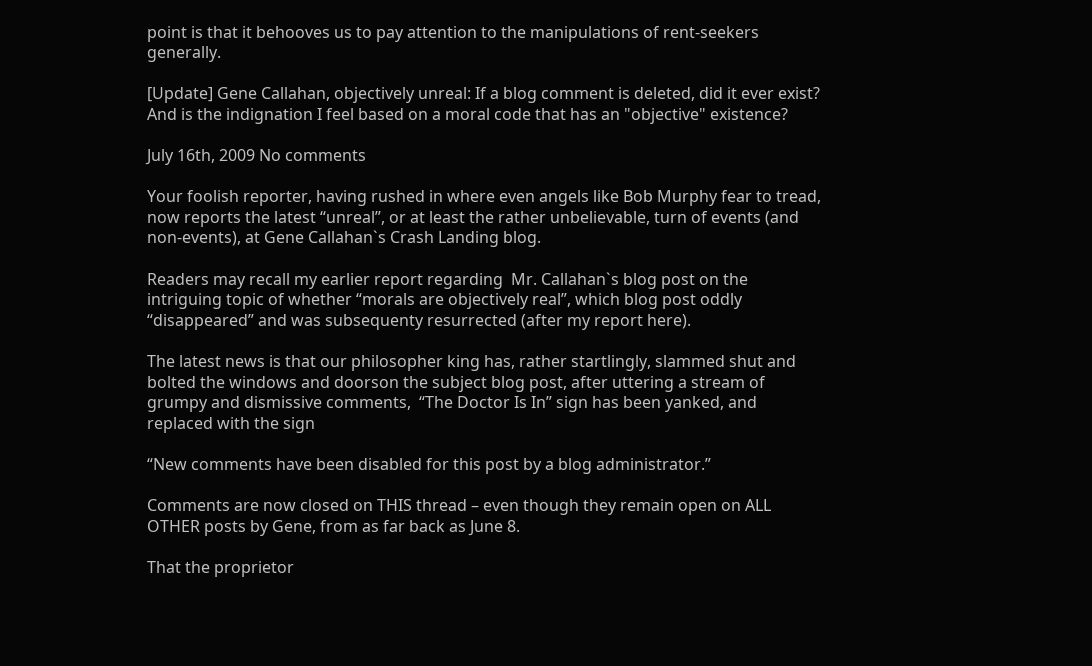point is that it behooves us to pay attention to the manipulations of rent-seekers generally.

[Update] Gene Callahan, objectively unreal: If a blog comment is deleted, did it ever exist? And is the indignation I feel based on a moral code that has an "objective" existence?

July 16th, 2009 No comments

Your foolish reporter, having rushed in where even angels like Bob Murphy fear to tread, now reports the latest “unreal”, or at least the rather unbelievable, turn of events (and non-events), at Gene Callahan`s Crash Landing blog.

Readers may recall my earlier report regarding  Mr. Callahan`s blog post on the intriguing topic of whether “morals are objectively real”, which blog post oddly “disappeared” and was subsequenty resurrected (after my report here).

The latest news is that our philosopher king has, rather startlingly, slammed shut and bolted the windows and doorson the subject blog post, after uttering a stream of grumpy and dismissive comments,  “The Doctor Is In” sign has been yanked, and replaced with the sign

“New comments have been disabled for this post by a blog administrator.”

Comments are now closed on THIS thread – even though they remain open on ALL OTHER posts by Gene, from as far back as June 8.

That the proprietor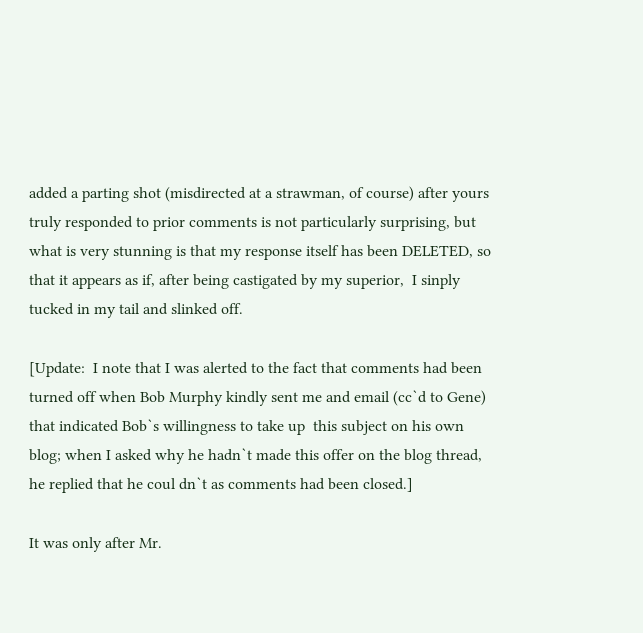added a parting shot (misdirected at a strawman, of course) after yours truly responded to prior comments is not particularly surprising, but what is very stunning is that my response itself has been DELETED, so that it appears as if, after being castigated by my superior,  I sinply tucked in my tail and slinked off.

[Update:  I note that I was alerted to the fact that comments had been turned off when Bob Murphy kindly sent me and email (cc`d to Gene) that indicated Bob`s willingness to take up  this subject on his own blog; when I asked why he hadn`t made this offer on the blog thread, he replied that he coul dn`t as comments had been closed.]

It was only after Mr.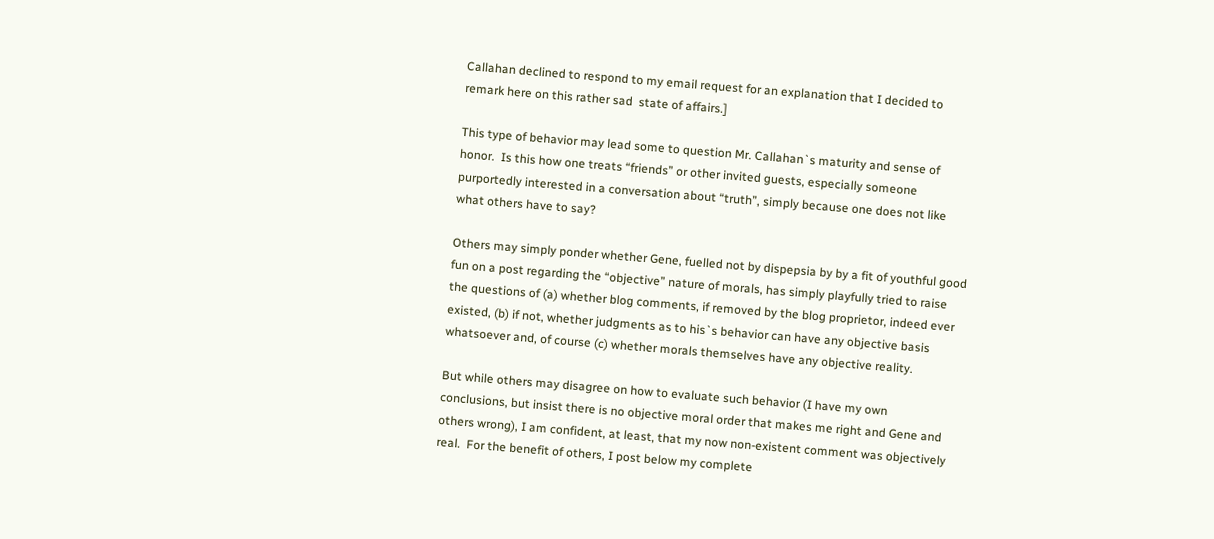Callahan declined to respond to my email request for an explanation that I decided to remark here on this rather sad  state of affairs.]

This type of behavior may lead some to question Mr. Callahan`s maturity and sense of honor.  Is this how one treats “friends” or other invited guests, especially someone purportedly interested in a conversation about “truth”, simply because one does not like what others have to say?

Others may simply ponder whether Gene, fuelled not by dispepsia by by a fit of youthful good fun on a post regarding the “objective” nature of morals, has simply playfully tried to raise the questions of (a) whether blog comments, if removed by the blog proprietor, indeed ever existed, (b) if not, whether judgments as to his`s behavior can have any objective basis whatsoever and, of course (c) whether morals themselves have any objective reality.

But while others may disagree on how to evaluate such behavior (I have my own conclusions, but insist there is no objective moral order that makes me right and Gene and others wrong), I am confident, at least, that my now non-existent comment was objectively real.  For the benefit of others, I post below my complete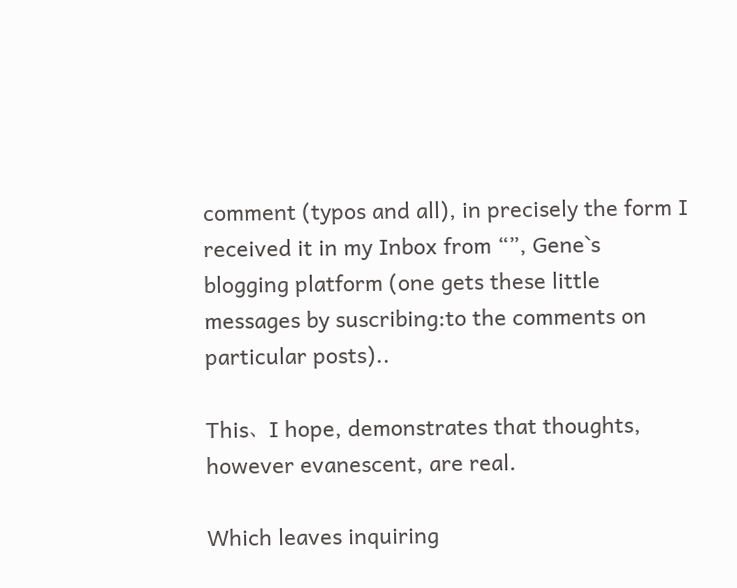comment (typos and all), in precisely the form I received it in my Inbox from “”, Gene`s blogging platform (one gets these little messages by suscribing:to the comments on particular posts)..

This、I hope, demonstrates that thoughts, however evanescent, are real.

Which leaves inquiring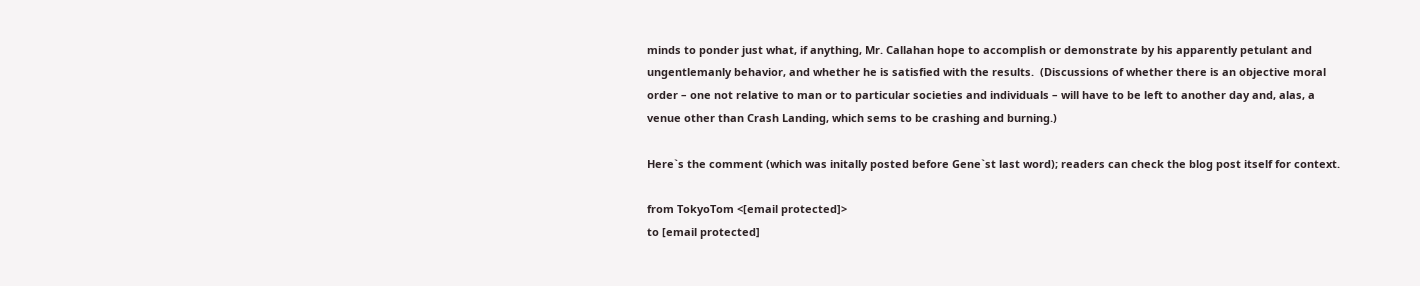minds to ponder just what, if anything, Mr. Callahan hope to accomplish or demonstrate by his apparently petulant and ungentlemanly behavior, and whether he is satisfied with the results.  (Discussions of whether there is an objective moral order – one not relative to man or to particular societies and individuals – will have to be left to another day and, alas, a venue other than Crash Landing, which sems to be crashing and burning.)

Here`s the comment (which was initally posted before Gene`st last word); readers can check the blog post itself for context.

from TokyoTom <[email protected]>
to [email protected]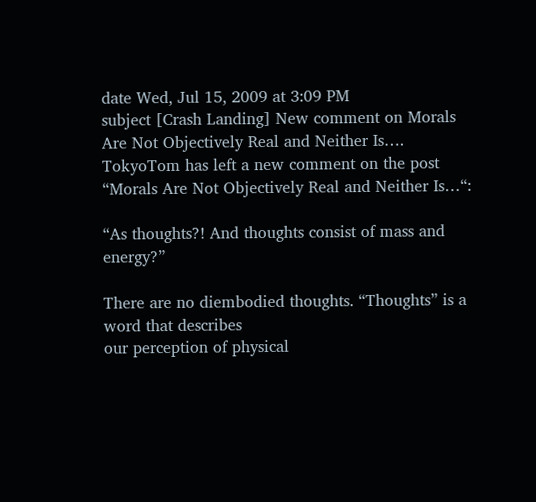date Wed, Jul 15, 2009 at 3:09 PM
subject [Crash Landing] New comment on Morals Are Not Objectively Real and Neither Is….
TokyoTom has left a new comment on the post “Morals Are Not Objectively Real and Neither Is…“:

“As thoughts?! And thoughts consist of mass and energy?”

There are no diembodied thoughts. “Thoughts” is a word that describes
our perception of physical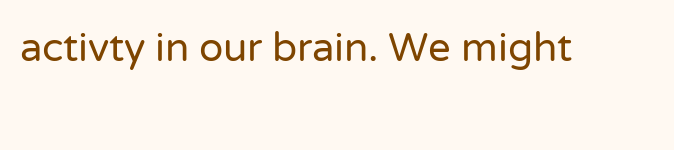activty in our brain. We might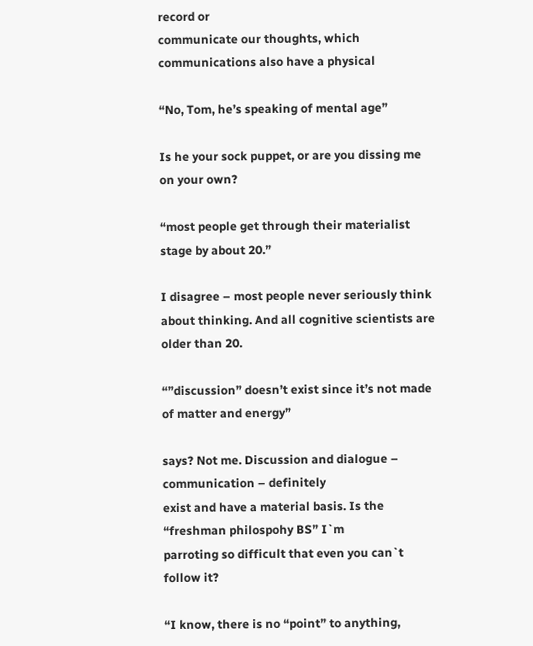record or
communicate our thoughts, which communications also have a physical

“No, Tom, he’s speaking of mental age”

Is he your sock puppet, or are you dissing me on your own?

“most people get through their materialist stage by about 20.”

I disagree – most people never seriously think about thinking. And all cognitive scientists are older than 20.

“”discussion” doesn’t exist since it’s not made of matter and energy”

says? Not me. Discussion and dialogue – communication – definitely
exist and have a material basis. Is the “freshman philospohy BS” I`m
parroting so difficult that even you can`t follow it?

“I know, there is no “point” to anything,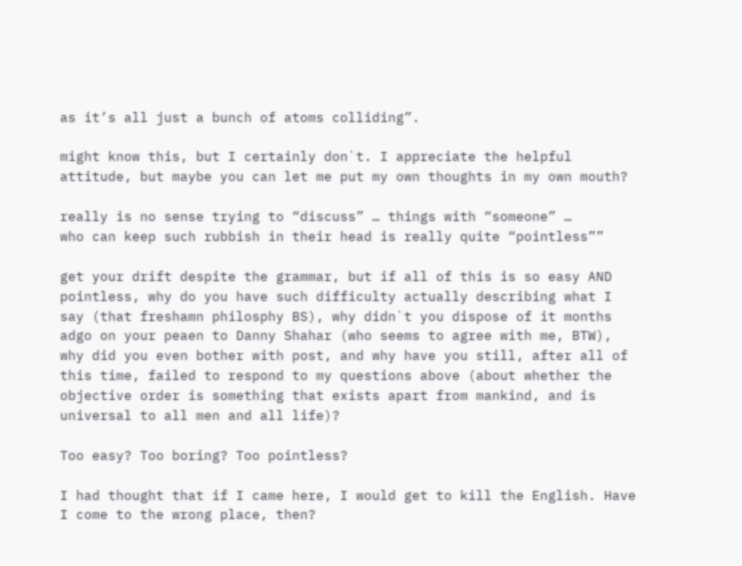as it’s all just a bunch of atoms colliding”.

might know this, but I certainly don`t. I appreciate the helpful
attitude, but maybe you can let me put my own thoughts in my own mouth?

really is no sense trying to “discuss” … things with “someone” …
who can keep such rubbish in their head is really quite “pointless””

get your drift despite the grammar, but if all of this is so easy AND
pointless, why do you have such difficulty actually describing what I
say (that freshamn philosphy BS), why didn`t you dispose of it months
adgo on your peaen to Danny Shahar (who seems to agree with me, BTW),
why did you even bother with post, and why have you still, after all of
this time, failed to respond to my questions above (about whether the
objective order is something that exists apart from mankind, and is
universal to all men and all life)?

Too easy? Too boring? Too pointless?

I had thought that if I came here, I would get to kill the English. Have I come to the wrong place, then?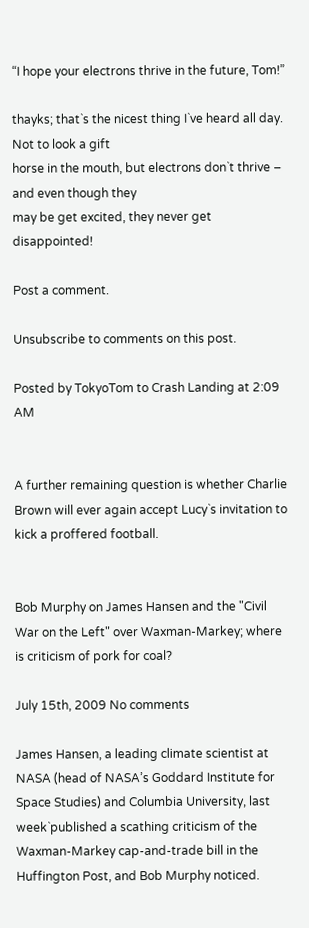“I hope your electrons thrive in the future, Tom!”

thayks; that`s the nicest thing I`ve heard all day. Not to look a gift
horse in the mouth, but electrons don`t thrive – and even though they
may be get excited, they never get disappointed!

Post a comment.

Unsubscribe to comments on this post.

Posted by TokyoTom to Crash Landing at 2:09 AM


A further remaining question is whether Charlie Brown will ever again accept Lucy`s invitation to kick a proffered football.


Bob Murphy on James Hansen and the "Civil War on the Left" over Waxman-Markey; where is criticism of pork for coal?

July 15th, 2009 No comments

James Hansen, a leading climate scientist at NASA (head of NASA’s Goddard Institute for Space Studies) and Columbia University, last week`published a scathing criticism of the Waxman-Markey cap-and-trade bill in the Huffington Post, and Bob Murphy noticed.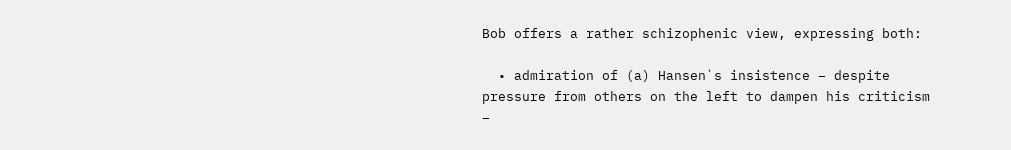Bob offers a rather schizophenic view, expressing both:

  • admiration of (a) Hansen`s insistence – despite pressure from others on the left to dampen his criticism –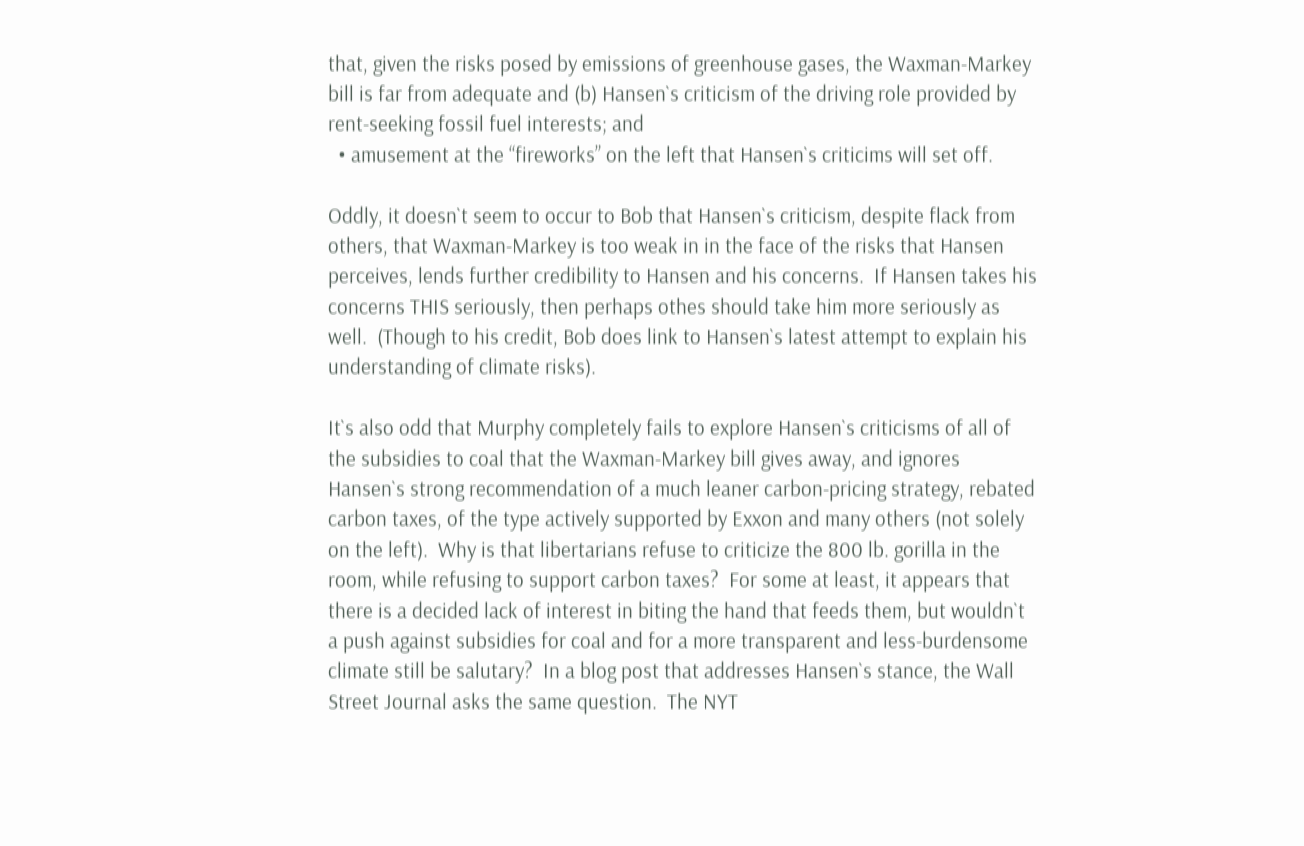that, given the risks posed by emissions of greenhouse gases, the Waxman-Markey bill is far from adequate and (b) Hansen`s criticism of the driving role provided by rent-seeking fossil fuel interests; and
  • amusement at the “fireworks” on the left that Hansen`s criticims will set off.

Oddly, it doesn`t seem to occur to Bob that Hansen`s criticism, despite flack from others, that Waxman-Markey is too weak in in the face of the risks that Hansen perceives, lends further credibility to Hansen and his concerns.  If Hansen takes his concerns THIS seriously, then perhaps othes should take him more seriously as well.  (Though to his credit, Bob does link to Hansen`s latest attempt to explain his understanding of climate risks).

It`s also odd that Murphy completely fails to explore Hansen`s criticisms of all of the subsidies to coal that the Waxman-Markey bill gives away, and ignores Hansen`s strong recommendation of a much leaner carbon-pricing strategy, rebated carbon taxes, of the type actively supported by Exxon and many others (not solely on the left).  Why is that libertarians refuse to criticize the 800 lb. gorilla in the room, while refusing to support carbon taxes?  For some at least, it appears that there is a decided lack of interest in biting the hand that feeds them, but wouldn`t a push against subsidies for coal and for a more transparent and less-burdensome climate still be salutary?  In a blog post that addresses Hansen`s stance, the Wall Street Journal asks the same question.  The NYT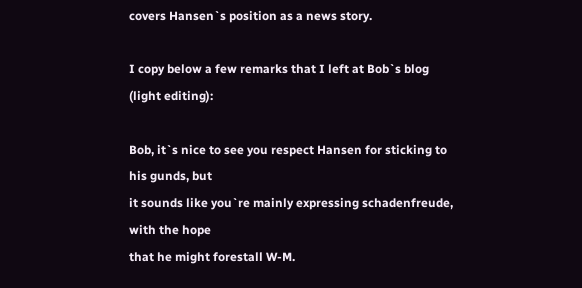covers Hansen`s position as a news story.

I copy below a few remarks that I left at Bob`s blog (light editing):

Bob, it`s nice to see you respect Hansen for sticking to his gunds, but
it sounds like you`re mainly expressing schadenfreude, with the hope
that he might forestall W-M.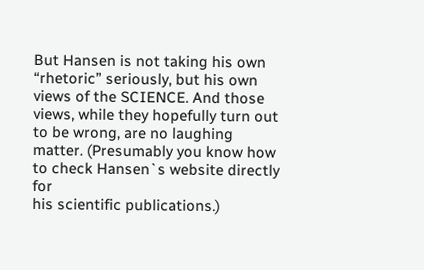But Hansen is not taking his own
“rhetoric” seriously, but his own views of the SCIENCE. And those
views, while they hopefully turn out to be wrong, are no laughing
matter. (Presumably you know how to check Hansen`s website directly for
his scientific publications.)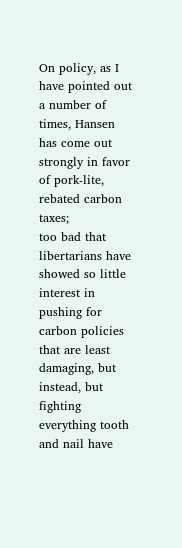On policy, as I have pointed out a number of times, Hansen has come out strongly in favor of pork-lite, rebated carbon taxes;
too bad that libertarians have showed so little interest in pushing for
carbon policies that are least damaging, but instead, but fighting
everything tooth and nail have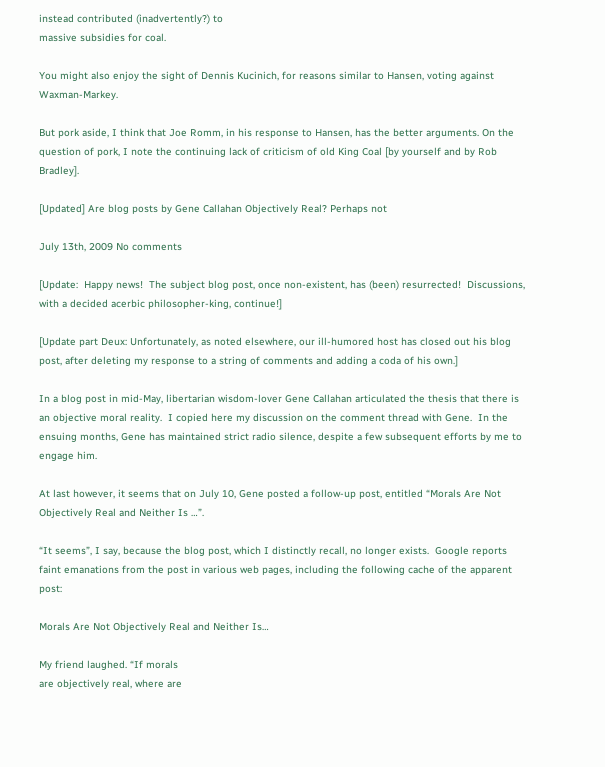instead contributed (inadvertently?) to
massive subsidies for coal.

You might also enjoy the sight of Dennis Kucinich, for reasons similar to Hansen, voting against Waxman-Markey.

But pork aside, I think that Joe Romm, in his response to Hansen, has the better arguments. On the question of pork, I note the continuing lack of criticism of old King Coal [by yourself and by Rob Bradley].

[Updated] Are blog posts by Gene Callahan Objectively Real? Perhaps not

July 13th, 2009 No comments

[Update:  Happy news!  The subject blog post, once non-existent, has (been) resurrected!  Discussions, with a decided acerbic philosopher-king, continue!]

[Update part Deux: Unfortunately, as noted elsewhere, our ill-humored host has closed out his blog post, after deleting my response to a string of comments and adding a coda of his own.]

In a blog post in mid-May, libertarian wisdom-lover Gene Callahan articulated the thesis that there is an objective moral reality.  I copied here my discussion on the comment thread with Gene.  In the ensuing months, Gene has maintained strict radio silence, despite a few subsequent efforts by me to engage him.

At last however, it seems that on July 10, Gene posted a follow-up post, entitled “Morals Are Not Objectively Real and Neither Is …”.

“It seems”, I say, because the blog post, which I distinctly recall, no longer exists.  Google reports faint emanations from the post in various web pages, including the following cache of the apparent post:

Morals Are Not Objectively Real and Neither Is…

My friend laughed. “If morals
are objectively real, where are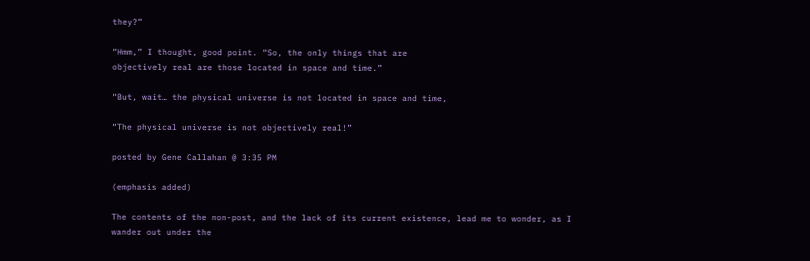they?”

“Hmm,” I thought, good point. “So, the only things that are
objectively real are those located in space and time.”

“But, wait… the physical universe is not located in space and time,

“The physical universe is not objectively real!”

posted by Gene Callahan @ 3:35 PM

(emphasis added)

The contents of the non-post, and the lack of its current existence, lead me to wonder, as I wander out under the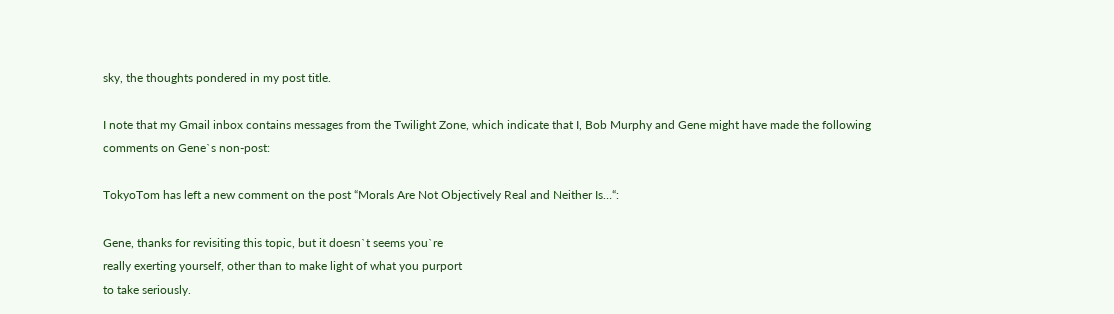sky, the thoughts pondered in my post title.

I note that my Gmail inbox contains messages from the Twilight Zone, which indicate that I, Bob Murphy and Gene might have made the following comments on Gene`s non-post:

TokyoTom has left a new comment on the post “Morals Are Not Objectively Real and Neither Is…“:

Gene, thanks for revisiting this topic, but it doesn`t seems you`re
really exerting yourself, other than to make light of what you purport
to take seriously.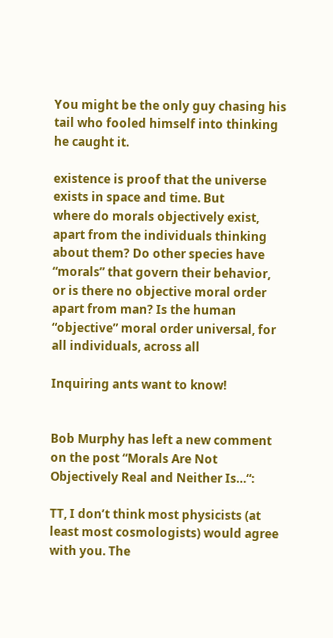You might be the only guy chasing his tail who fooled himself into thinking he caught it.

existence is proof that the universe exists in space and time. But
where do morals objectively exist, apart from the individuals thinking
about them? Do other species have “morals” that govern their behavior,
or is there no objective moral order apart from man? Is the human
“objective” moral order universal, for all individuals, across all

Inquiring ants want to know!


Bob Murphy has left a new comment on the post “Morals Are Not Objectively Real and Neither Is…“:

TT, I don’t think most physicists (at least most cosmologists) would agree with you. The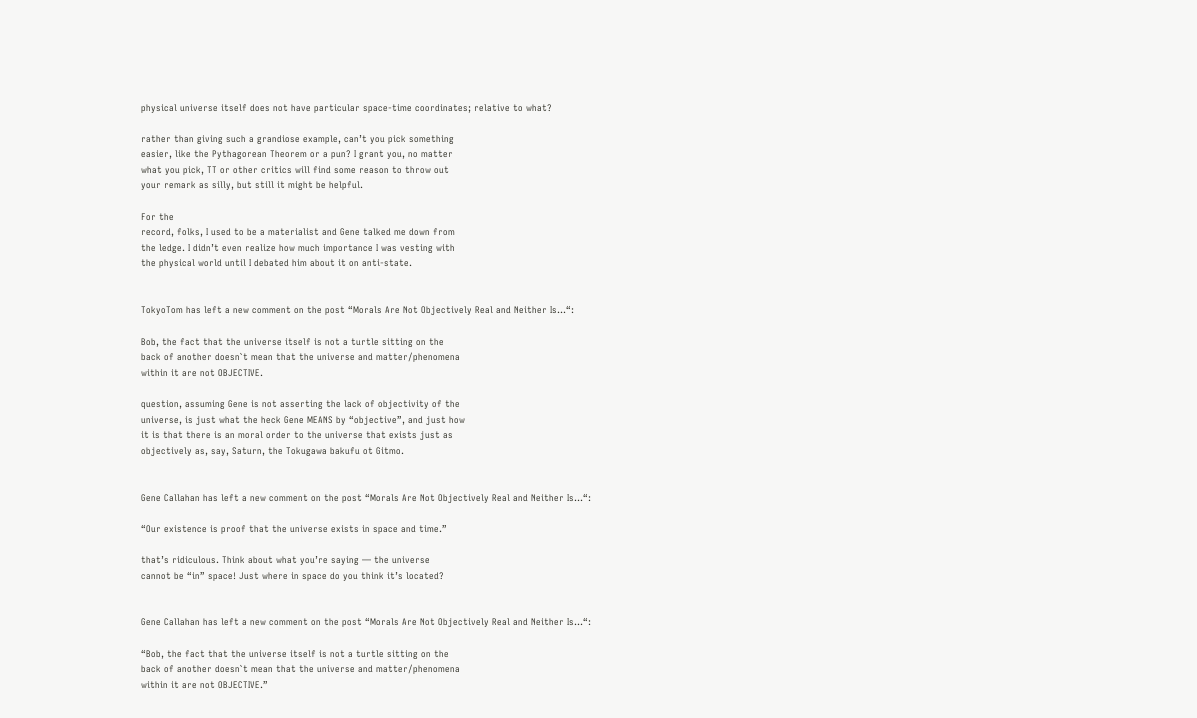physical universe itself does not have particular space-time coordinates; relative to what?

rather than giving such a grandiose example, can’t you pick something
easier, like the Pythagorean Theorem or a pun? I grant you, no matter
what you pick, TT or other critics will find some reason to throw out
your remark as silly, but still it might be helpful.

For the
record, folks, I used to be a materialist and Gene talked me down from
the ledge. I didn’t even realize how much importance I was vesting with
the physical world until I debated him about it on anti-state.


TokyoTom has left a new comment on the post “Morals Are Not Objectively Real and Neither Is…“:

Bob, the fact that the universe itself is not a turtle sitting on the
back of another doesn`t mean that the universe and matter/phenomena
within it are not OBJECTIVE.

question, assuming Gene is not asserting the lack of objectivity of the
universe, is just what the heck Gene MEANS by “objective”, and just how
it is that there is an moral order to the universe that exists just as
objectively as, say, Saturn, the Tokugawa bakufu ot Gitmo.


Gene Callahan has left a new comment on the post “Morals Are Not Objectively Real and Neither Is…“:

“Our existence is proof that the universe exists in space and time.”

that’s ridiculous. Think about what you’re saying — the universe
cannot be “in” space! Just where in space do you think it’s located?


Gene Callahan has left a new comment on the post “Morals Are Not Objectively Real and Neither Is…“:

“Bob, the fact that the universe itself is not a turtle sitting on the
back of another doesn`t mean that the universe and matter/phenomena
within it are not OBJECTIVE.”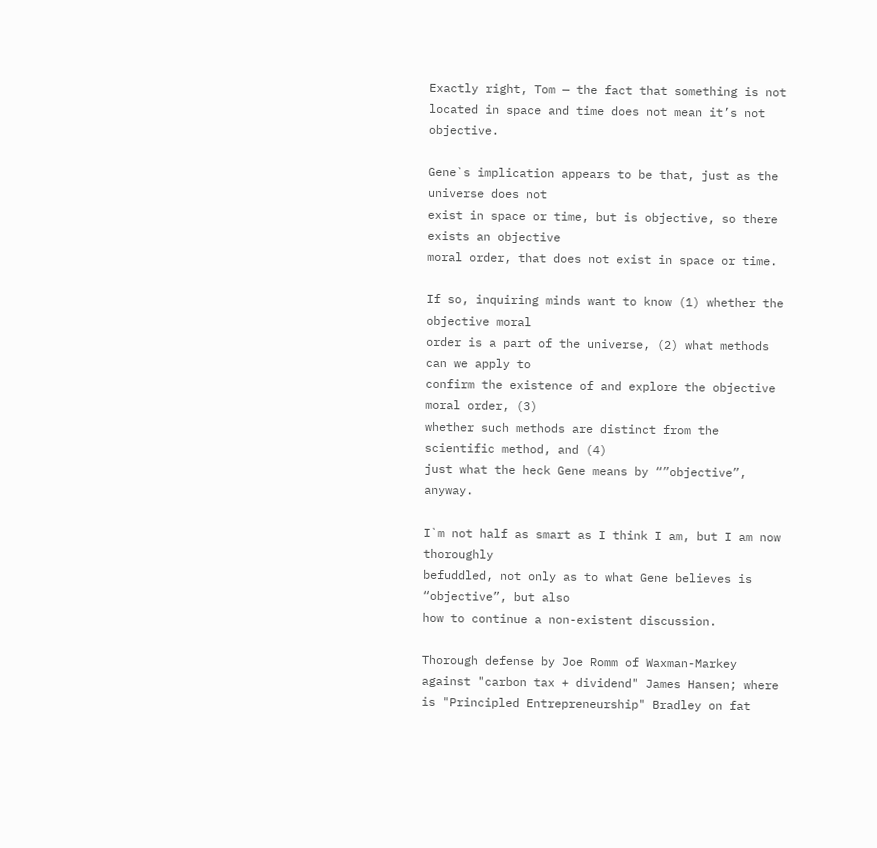Exactly right, Tom — the fact that something is not located in space and time does not mean it’s not objective.

Gene`s implication appears to be that, just as the universe does not
exist in space or time, but is objective, so there exists an objective
moral order, that does not exist in space or time.

If so, inquiring minds want to know (1) whether the objective moral
order is a part of the universe, (2) what methods can we apply to
confirm the existence of and explore the objective moral order, (3)
whether such methods are distinct from the scientific method, and (4)
just what the heck Gene means by “”objective”, anyway.

I`m not half as smart as I think I am, but I am now thoroughly
befuddled, not only as to what Gene believes is “objective”, but also
how to continue a non-existent discussion.

Thorough defense by Joe Romm of Waxman-Markey against "carbon tax + dividend" James Hansen; where is "Principled Entrepreneurship" Bradley on fat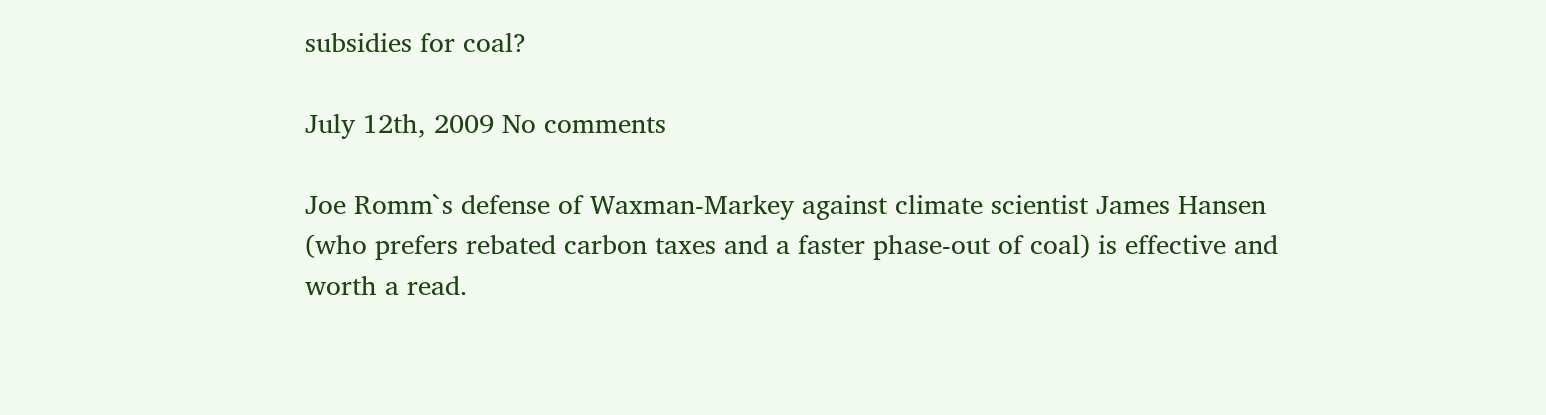subsidies for coal?

July 12th, 2009 No comments

Joe Romm`s defense of Waxman-Markey against climate scientist James Hansen (who prefers rebated carbon taxes and a faster phase-out of coal) is effective and worth a read.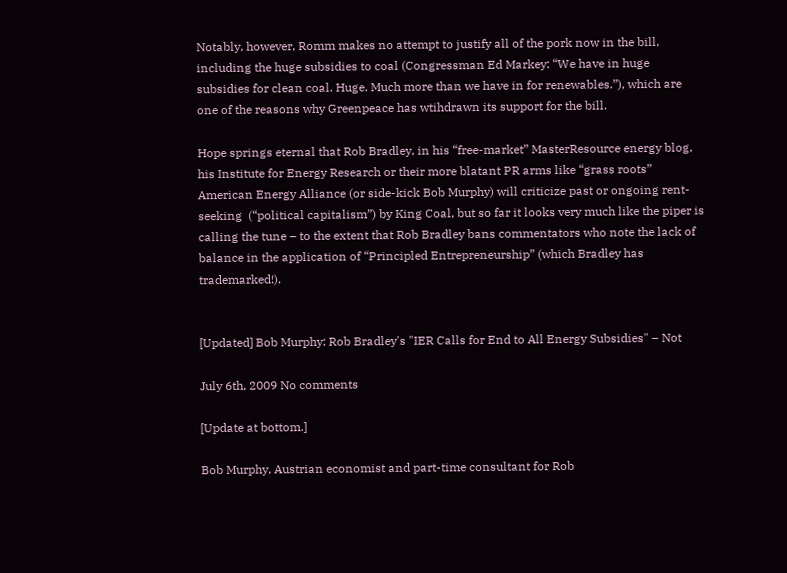Notably, however, Romm makes no attempt to justify all of the pork now in the bill, including the huge subsidies to coal (Congressman Ed Markey: “We have in huge subsidies for clean coal. Huge. Much more than we have in for renewables.”), which are one of the reasons why Greenpeace has wtihdrawn its support for the bill.

Hope springs eternal that Rob Bradley, in his “free-market” MasterResource energy blog, his Institute for Energy Research or their more blatant PR arms like “grass roots” American Energy Alliance (or side-kick Bob Murphy) will criticize past or ongoing rent-seeking  (“political capitalism”) by King Coal, but so far it looks very much like the piper is calling the tune – to the extent that Rob Bradley bans commentators who note the lack of balance in the application of “Principled Entrepreneurship” (which Bradley has trademarked!).


[Updated] Bob Murphy: Rob Bradley's "IER Calls for End to All Energy Subsidies" – Not

July 6th, 2009 No comments

[Update at bottom.]

Bob Murphy, Austrian economist and part-time consultant for Rob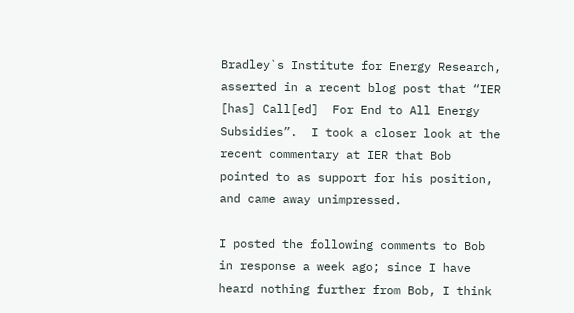Bradley`s Institute for Energy Research, asserted in a recent blog post that “IER [has] Call[ed]  For End to All Energy Subsidies”.  I took a closer look at the recent commentary at IER that Bob pointed to as support for his position, and came away unimpressed.

I posted the following comments to Bob in response a week ago; since I have heard nothing further from Bob, I think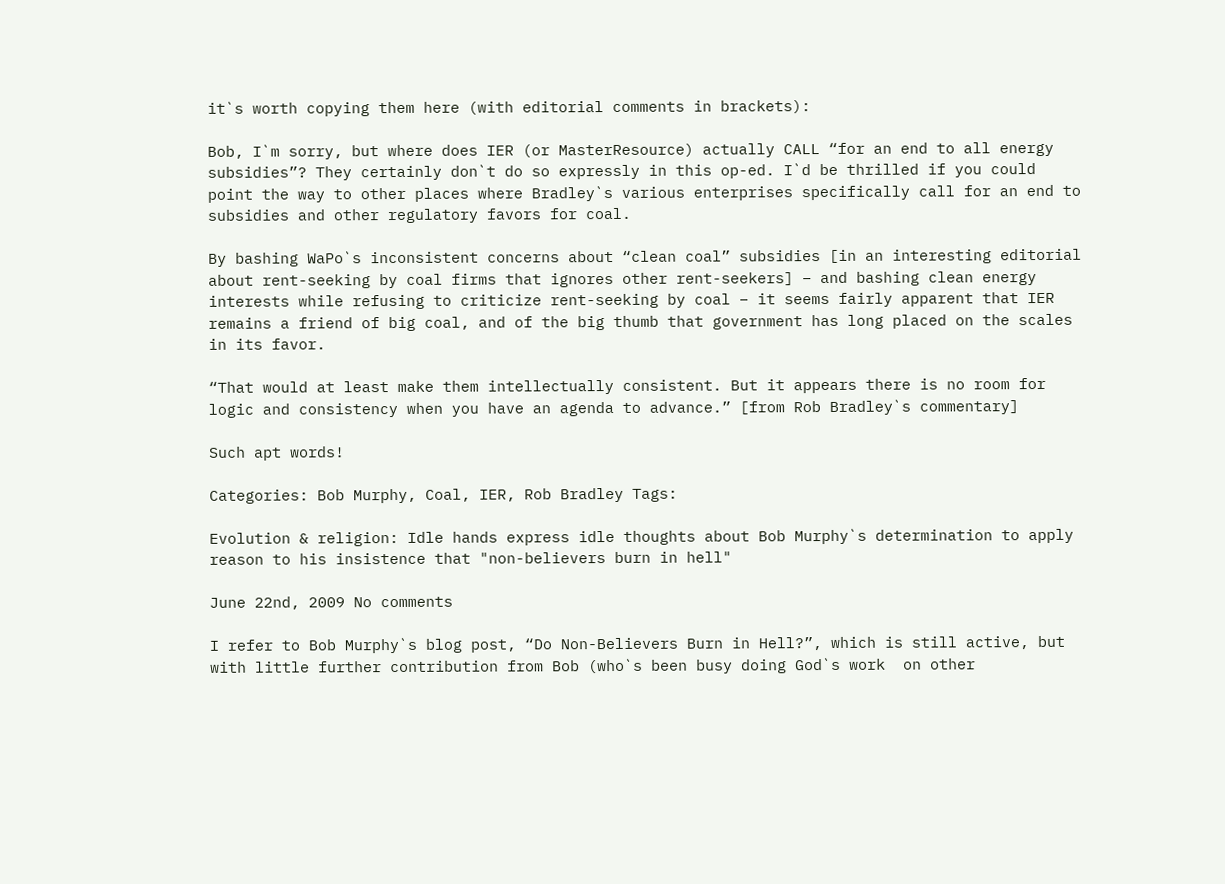it`s worth copying them here (with editorial comments in brackets):

Bob, I`m sorry, but where does IER (or MasterResource) actually CALL “for an end to all energy subsidies”? They certainly don`t do so expressly in this op-ed. I`d be thrilled if you could point the way to other places where Bradley`s various enterprises specifically call for an end to subsidies and other regulatory favors for coal.

By bashing WaPo`s inconsistent concerns about “clean coal” subsidies [in an interesting editorial about rent-seeking by coal firms that ignores other rent-seekers] – and bashing clean energy interests while refusing to criticize rent-seeking by coal – it seems fairly apparent that IER remains a friend of big coal, and of the big thumb that government has long placed on the scales in its favor.

“That would at least make them intellectually consistent. But it appears there is no room for logic and consistency when you have an agenda to advance.” [from Rob Bradley`s commentary]

Such apt words!

Categories: Bob Murphy, Coal, IER, Rob Bradley Tags:

Evolution & religion: Idle hands express idle thoughts about Bob Murphy`s determination to apply reason to his insistence that "non-believers burn in hell"

June 22nd, 2009 No comments

I refer to Bob Murphy`s blog post, “Do Non-Believers Burn in Hell?”, which is still active, but with little further contribution from Bob (who`s been busy doing God`s work  on other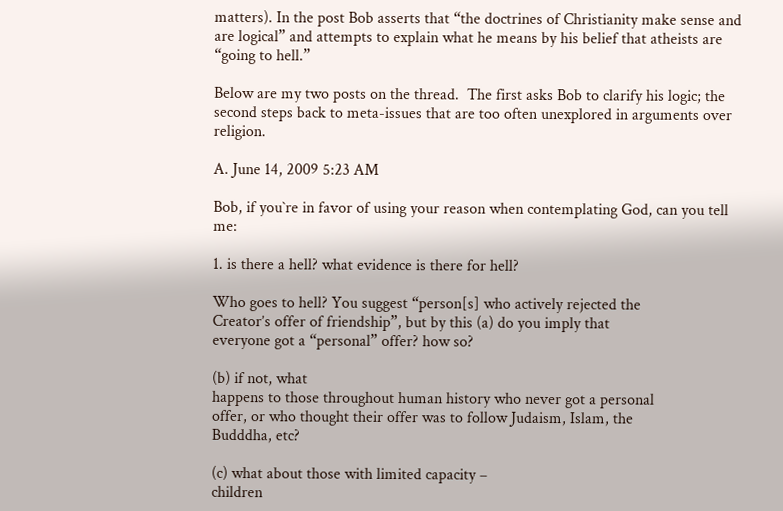matters). In the post Bob asserts that “the doctrines of Christianity make sense and are logical” and attempts to explain what he means by his belief that atheists are “going to hell.”

Below are my two posts on the thread.  The first asks Bob to clarify his logic; the second steps back to meta-issues that are too often unexplored in arguments over religion.

A. June 14, 2009 5:23 AM

Bob, if you`re in favor of using your reason when contemplating God, can you tell me:

1. is there a hell? what evidence is there for hell?

Who goes to hell? You suggest “person[s] who actively rejected the
Creator’s offer of friendship”, but by this (a) do you imply that
everyone got a “personal” offer? how so?

(b) if not, what
happens to those throughout human history who never got a personal
offer, or who thought their offer was to follow Judaism, Islam, the
Budddha, etc?

(c) what about those with limited capacity –
children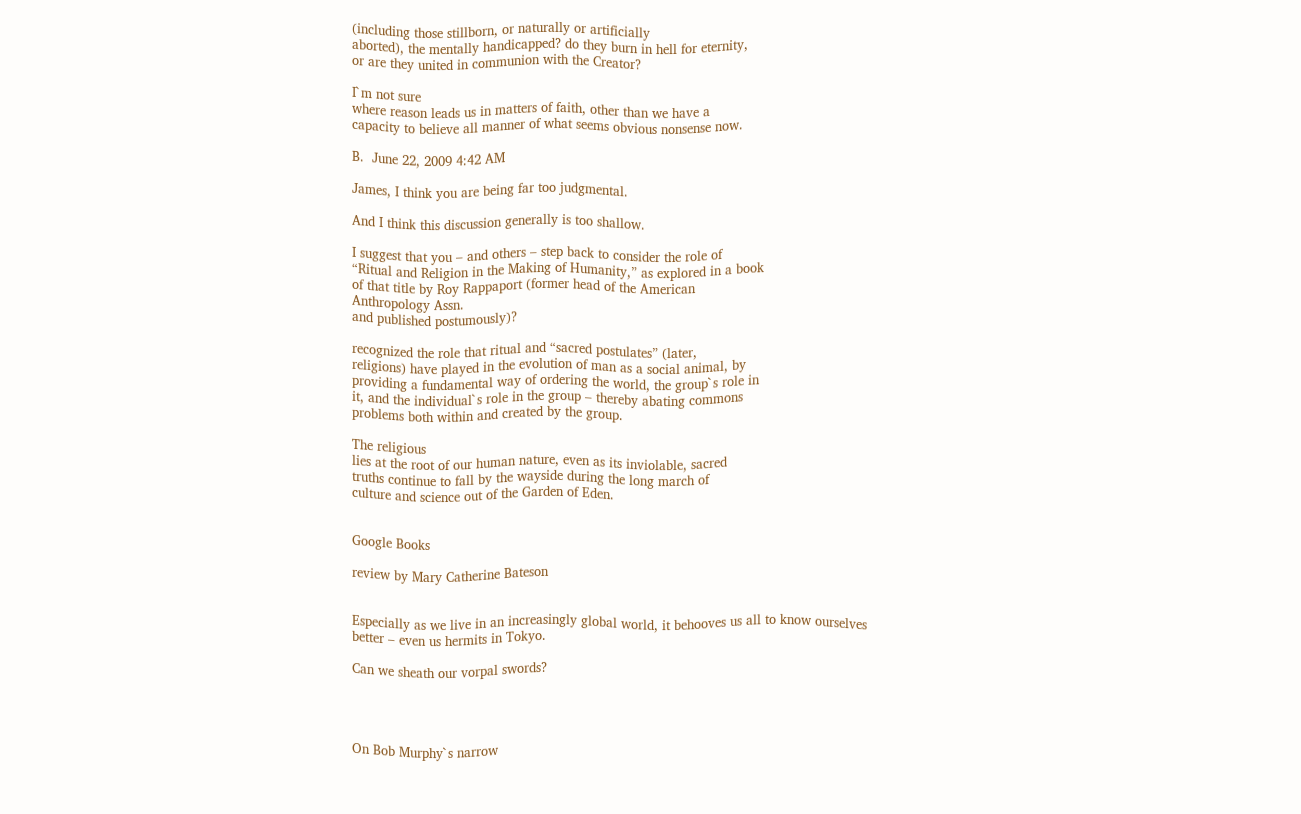(including those stillborn, or naturally or artificially
aborted), the mentally handicapped? do they burn in hell for eternity,
or are they united in communion with the Creator?

I`m not sure
where reason leads us in matters of faith, other than we have a
capacity to believe all manner of what seems obvious nonsense now.

B.  June 22, 2009 4:42 AM

James, I think you are being far too judgmental.

And I think this discussion generally is too shallow.

I suggest that you – and others – step back to consider the role of
“Ritual and Religion in the Making of Humanity,” as explored in a book
of that title by Roy Rappaport (former head of the American
Anthropology Assn.
and published postumously)?

recognized the role that ritual and “sacred postulates” (later,
religions) have played in the evolution of man as a social animal, by
providing a fundamental way of ordering the world, the group`s role in
it, and the individual`s role in the group – thereby abating commons
problems both within and created by the group.

The religious
lies at the root of our human nature, even as its inviolable, sacred
truths continue to fall by the wayside during the long march of
culture and science out of the Garden of Eden.


Google Books

review by Mary Catherine Bateson


Especially as we live in an increasingly global world, it behooves us all to know ourselves better – even us hermits in Tokyo.

Can we sheath our vorpal swords?




On Bob Murphy`s narrow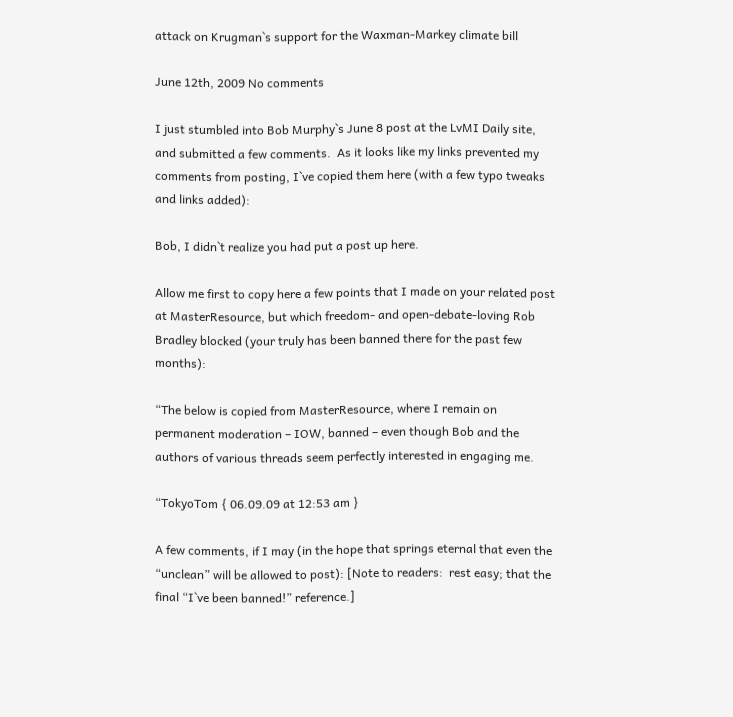attack on Krugman`s support for the Waxman-Markey climate bill

June 12th, 2009 No comments

I just stumbled into Bob Murphy`s June 8 post at the LvMI Daily site, and submitted a few comments.  As it looks like my links prevented my comments from posting, I`ve copied them here (with a few typo tweaks and links added):

Bob, I didn`t realize you had put a post up here.

Allow me first to copy here a few points that I made on your related post at MasterResource, but which freedom- and open-debate-loving Rob Bradley blocked (your truly has been banned there for the past few months):

“The below is copied from MasterResource, where I remain on permanent moderation – IOW, banned – even though Bob and the authors of various threads seem perfectly interested in engaging me.

“TokyoTom { 06.09.09 at 12:53 am }

A few comments, if I may (in the hope that springs eternal that even the “unclean” will be allowed to post): [Note to readers:  rest easy; that the final “I`ve been banned!” reference.]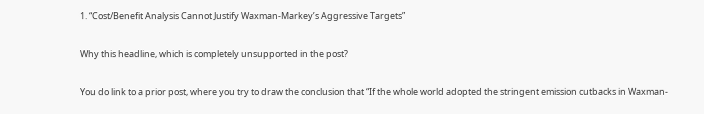1. “Cost/Benefit Analysis Cannot Justify Waxman-Markey’s Aggressive Targets”

Why this headline, which is completely unsupported in the post?

You do link to a prior post, where you try to draw the conclusion that “If the whole world adopted the stringent emission cutbacks in Waxman-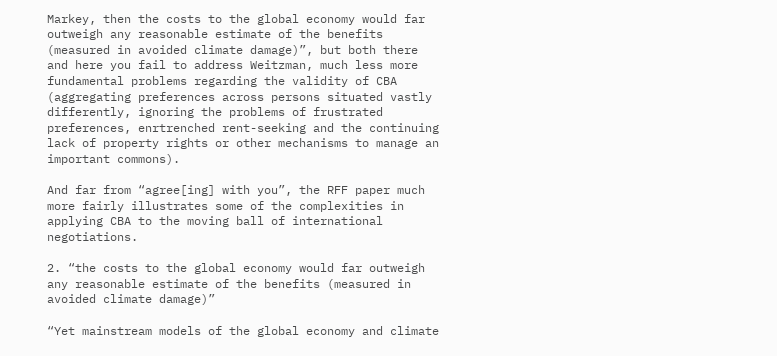Markey, then the costs to the global economy would far outweigh any reasonable estimate of the benefits (measured in avoided climate damage)”, but both there and here you fail to address Weitzman, much less more fundamental problems regarding the validity of CBA (aggregating preferences across persons situated vastly differently, ignoring the problems of frustrated preferences, enrtrenched rent-seeking and the continuing lack of property rights or other mechanisms to manage an important commons).

And far from “agree[ing] with you”, the RFF paper much more fairly illustrates some of the complexities in applying CBA to the moving ball of international negotiations.

2. “the costs to the global economy would far outweigh any reasonable estimate of the benefits (measured in avoided climate damage)”

“Yet mainstream models of the global economy and climate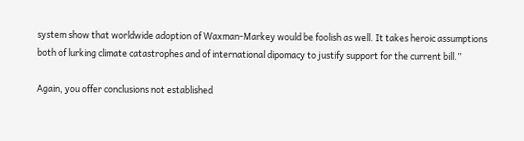system show that worldwide adoption of Waxman-Markey would be foolish as well. It takes heroic assumptions both of lurking climate catastrophes and of international dipomacy to justify support for the current bill.”

Again, you offer conclusions not established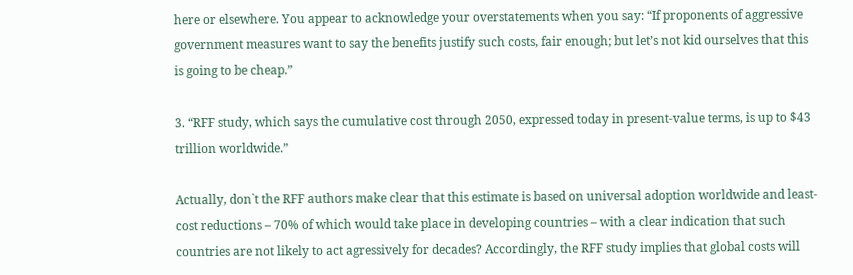here or elsewhere. You appear to acknowledge your overstatements when you say: “If proponents of aggressive government measures want to say the benefits justify such costs, fair enough; but let’s not kid ourselves that this is going to be cheap.”

3. “RFF study, which says the cumulative cost through 2050, expressed today in present-value terms, is up to $43 trillion worldwide.”

Actually, don`t the RFF authors make clear that this estimate is based on universal adoption worldwide and least-cost reductions – 70% of which would take place in developing countries – with a clear indication that such countries are not likely to act agressively for decades? Accordingly, the RFF study implies that global costs will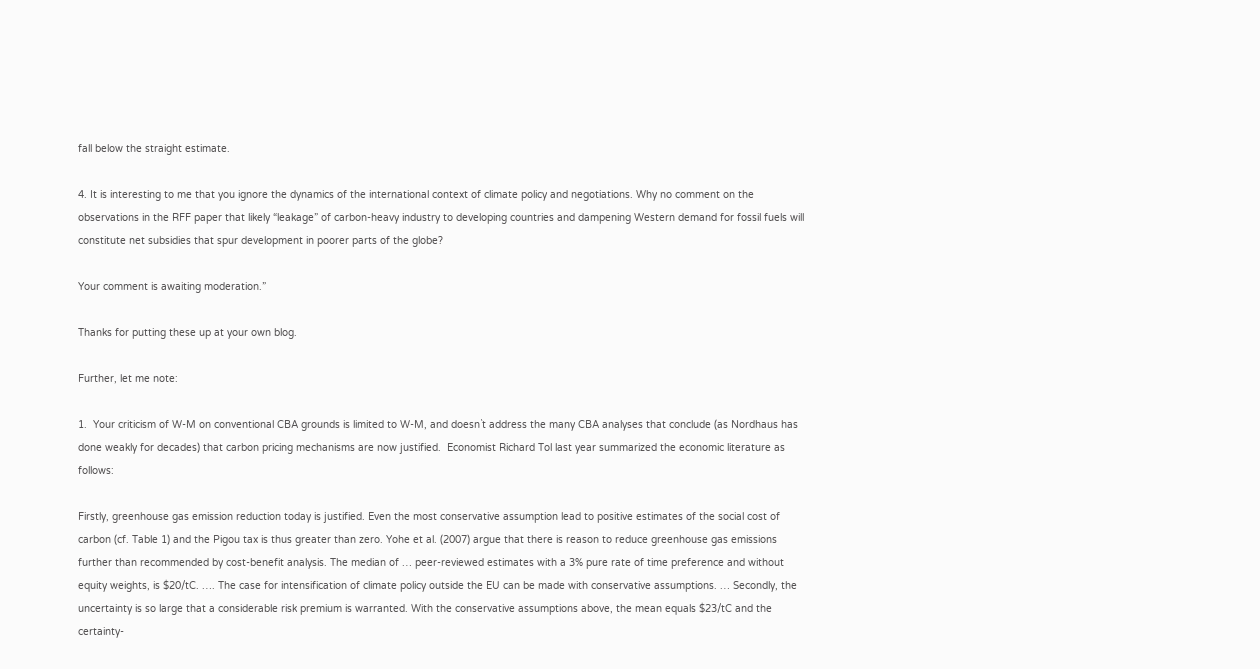fall below the straight estimate.

4. It is interesting to me that you ignore the dynamics of the international context of climate policy and negotiations. Why no comment on the observations in the RFF paper that likely “leakage” of carbon-heavy industry to developing countries and dampening Western demand for fossil fuels will constitute net subsidies that spur development in poorer parts of the globe?

Your comment is awaiting moderation.”

Thanks for putting these up at your own blog.

Further, let me note:

1.  Your criticism of W-M on conventional CBA grounds is limited to W-M, and doesn`t address the many CBA analyses that conclude (as Nordhaus has done weakly for decades) that carbon pricing mechanisms are now justified.  Economist Richard Tol last year summarized the economic literature as follows:

Firstly, greenhouse gas emission reduction today is justified. Even the most conservative assumption lead to positive estimates of the social cost of carbon (cf. Table 1) and the Pigou tax is thus greater than zero. Yohe et al. (2007) argue that there is reason to reduce greenhouse gas emissions further than recommended by cost-benefit analysis. The median of … peer-reviewed estimates with a 3% pure rate of time preference and without equity weights, is $20/tC. …. The case for intensification of climate policy outside the EU can be made with conservative assumptions. … Secondly, the uncertainty is so large that a considerable risk premium is warranted. With the conservative assumptions above, the mean equals $23/tC and the certainty-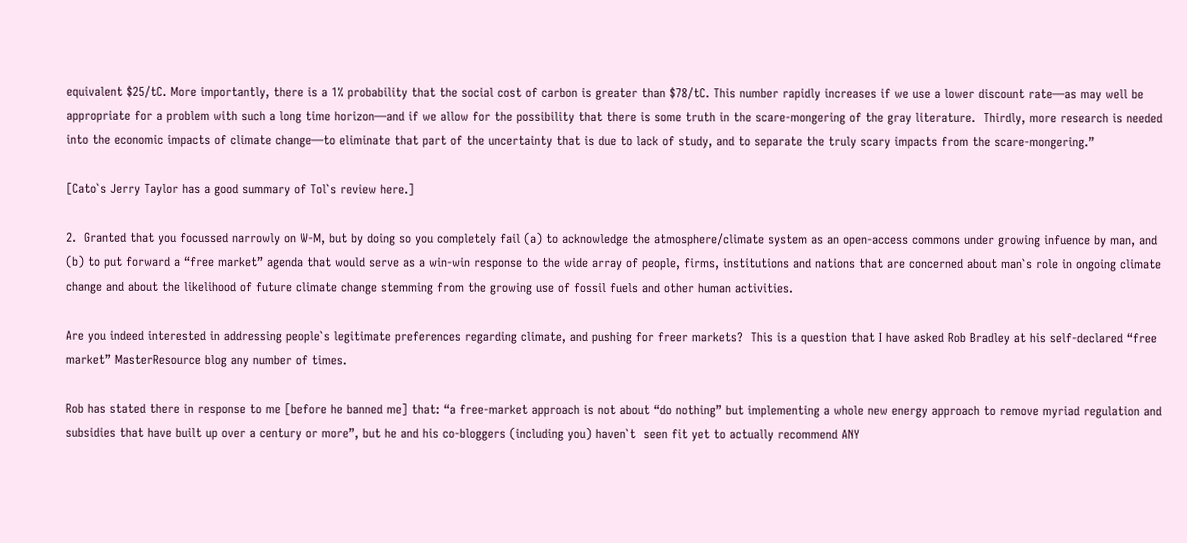equivalent $25/tC. More importantly, there is a 1% probability that the social cost of carbon is greater than $78/tC. This number rapidly increases if we use a lower discount rate—as may well be appropriate for a problem with such a long time horizon—and if we allow for the possibility that there is some truth in the scare-mongering of the gray literature.  Thirdly, more research is needed into the economic impacts of climate change—to eliminate that part of the uncertainty that is due to lack of study, and to separate the truly scary impacts from the scare-mongering.”

[Cato`s Jerry Taylor has a good summary of Tol`s review here.]

2.  Granted that you focussed narrowly on W-M, but by doing so you completely fail (a) to acknowledge the atmosphere/climate system as an open-access commons under growing infuence by man, and (b) to put forward a “free market” agenda that would serve as a win-win response to the wide array of people, firms, institutions and nations that are concerned about man`s role in ongoing climate change and about the likelihood of future climate change stemming from the growing use of fossil fuels and other human activities.

Are you indeed interested in addressing people`s legitimate preferences regarding climate, and pushing for freer markets?  This is a question that I have asked Rob Bradley at his self-declared “free market” MasterResource blog any number of times.

Rob has stated there in response to me [before he banned me] that: “a free-market approach is not about “do nothing” but implementing a whole new energy approach to remove myriad regulation and subsidies that have built up over a century or more”, but he and his co-bloggers (including you) haven`t  seen fit yet to actually recommend ANY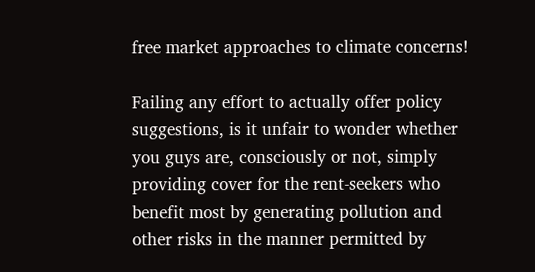free market approaches to climate concerns!

Failing any effort to actually offer policy suggestions, is it unfair to wonder whether you guys are, consciously or not, simply providing cover for the rent-seekers who benefit most by generating pollution and other risks in the manner permitted by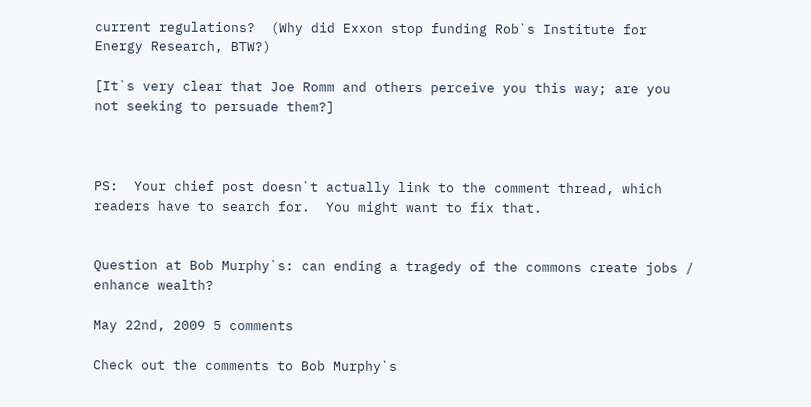current regulations?  (Why did Exxon stop funding Rob`s Institute for Energy Research, BTW?)

[It`s very clear that Joe Romm and others perceive you this way; are you not seeking to persuade them?]



PS:  Your chief post doesn`t actually link to the comment thread, which readers have to search for.  You might want to fix that.


Question at Bob Murphy`s: can ending a tragedy of the commons create jobs / enhance wealth?

May 22nd, 2009 5 comments

Check out the comments to Bob Murphy`s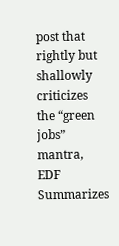post that rightly but shallowly criticizes the “green jobs” mantra, EDF Summarizes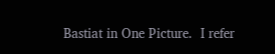Bastiat in One Picture.  I refer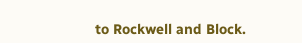to Rockwell and Block.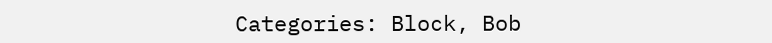Categories: Block, Bob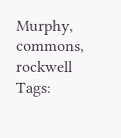Murphy, commons, rockwell Tags: